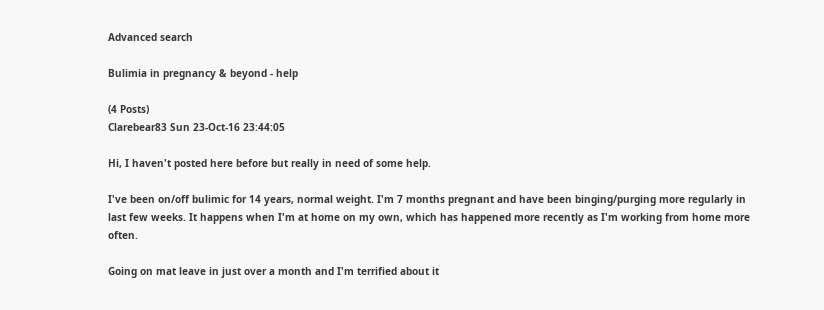Advanced search

Bulimia in pregnancy & beyond - help

(4 Posts)
Clarebear83 Sun 23-Oct-16 23:44:05

Hi, I haven't posted here before but really in need of some help.

I've been on/off bulimic for 14 years, normal weight. I'm 7 months pregnant and have been binging/purging more regularly in last few weeks. It happens when I'm at home on my own, which has happened more recently as I'm working from home more often.

Going on mat leave in just over a month and I'm terrified about it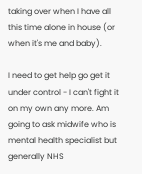taking over when I have all this time alone in house (or when it's me and baby).

I need to get help go get it under control - I can't fight it on my own any more. Am going to ask midwife who is mental health specialist but generally NHS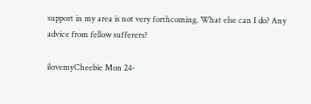support in my area is not very forthcoming. What else can I do? Any advice from fellow sufferers?

ilovemyCheebie Mon 24-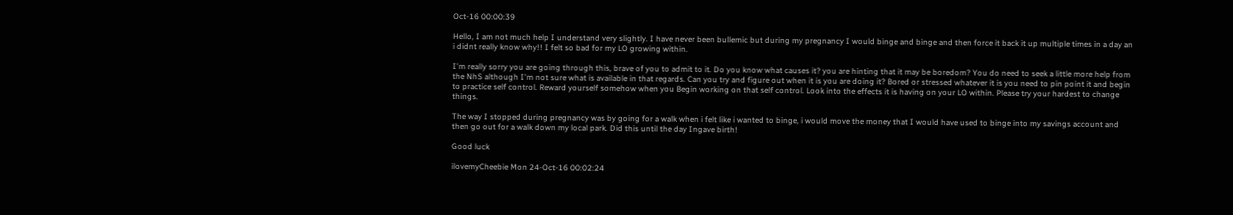Oct-16 00:00:39

Hello, I am not much help I understand very slightly. I have never been bullemic but during my pregnancy I would binge and binge and then force it back it up multiple times in a day an i didnt really know why!! I felt so bad for my LO growing within.

I'm really sorry you are going through this, brave of you to admit to it. Do you know what causes it? you are hinting that it may be boredom? You do need to seek a little more help from the NhS although I'm not sure what is available in that regards. Can you try and figure out when it is you are doing it? Bored or stressed whatever it is you need to pin point it and begin to practice self control. Reward yourself somehow when you Begin working on that self control. Look into the effects it is having on your LO within. Please try your hardest to change things.

The way I stopped during pregnancy was by going for a walk when i felt like i wanted to binge, i would move the money that I would have used to binge into my savings account and then go out for a walk down my local park. Did this until the day Ingave birth!

Good luck

ilovemyCheebie Mon 24-Oct-16 00:02:24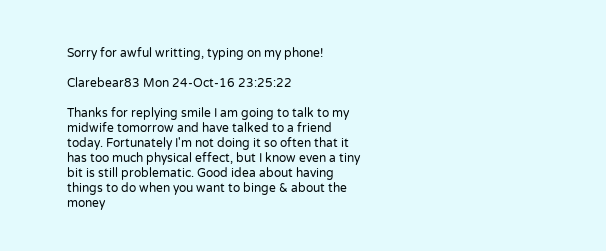Sorry for awful writting, typing on my phone!

Clarebear83 Mon 24-Oct-16 23:25:22

Thanks for replying smile I am going to talk to my midwife tomorrow and have talked to a friend today. Fortunately I'm not doing it so often that it has too much physical effect, but I know even a tiny bit is still problematic. Good idea about having things to do when you want to binge & about the money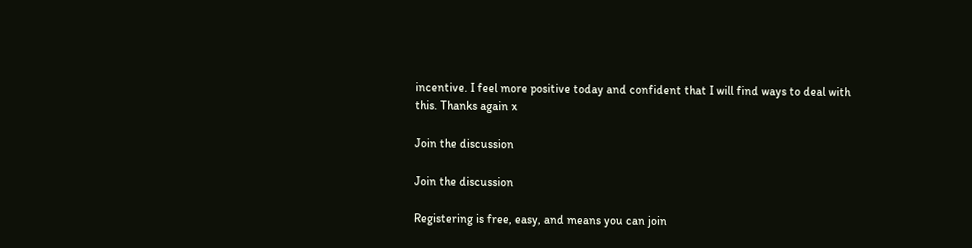incentive. I feel more positive today and confident that I will find ways to deal with this. Thanks again x

Join the discussion

Join the discussion

Registering is free, easy, and means you can join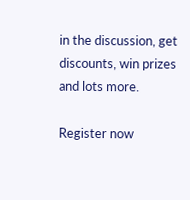in the discussion, get discounts, win prizes and lots more.

Register now